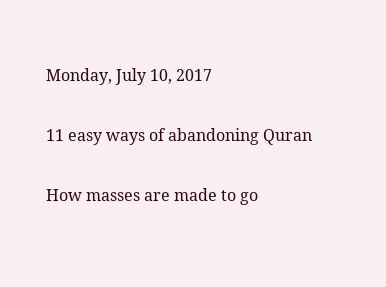Monday, July 10, 2017

11 easy ways of abandoning Quran

How masses are made to go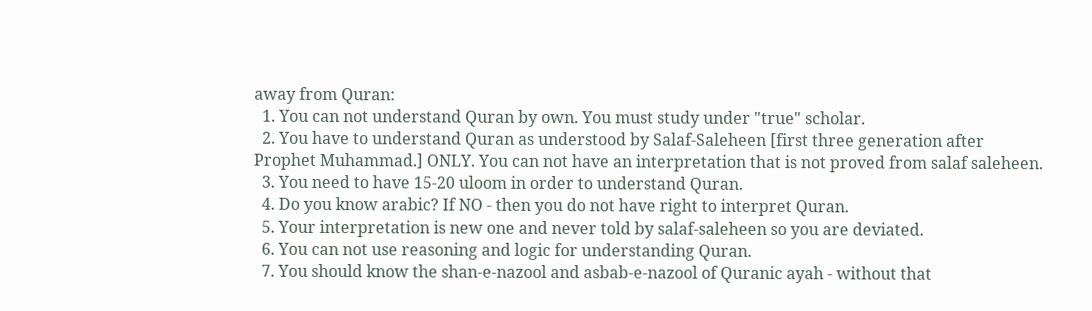away from Quran:
  1. You can not understand Quran by own. You must study under "true" scholar.
  2. You have to understand Quran as understood by Salaf-Saleheen [first three generation after Prophet Muhammad.] ONLY. You can not have an interpretation that is not proved from salaf saleheen.
  3. You need to have 15-20 uloom in order to understand Quran.
  4. Do you know arabic? If NO - then you do not have right to interpret Quran.
  5. Your interpretation is new one and never told by salaf-saleheen so you are deviated.
  6. You can not use reasoning and logic for understanding Quran.
  7. You should know the shan-e-nazool and asbab-e-nazool of Quranic ayah - without that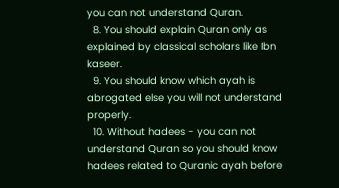you can not understand Quran.
  8. You should explain Quran only as explained by classical scholars like Ibn kaseer.
  9. You should know which ayah is abrogated else you will not understand properly.
  10. Without hadees - you can not understand Quran so you should know hadees related to Quranic ayah before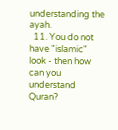understanding the ayah.
  11. You do not have "islamic" look - then how can you understand Quran?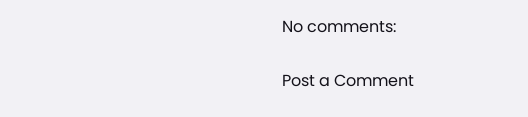No comments:

Post a Comment